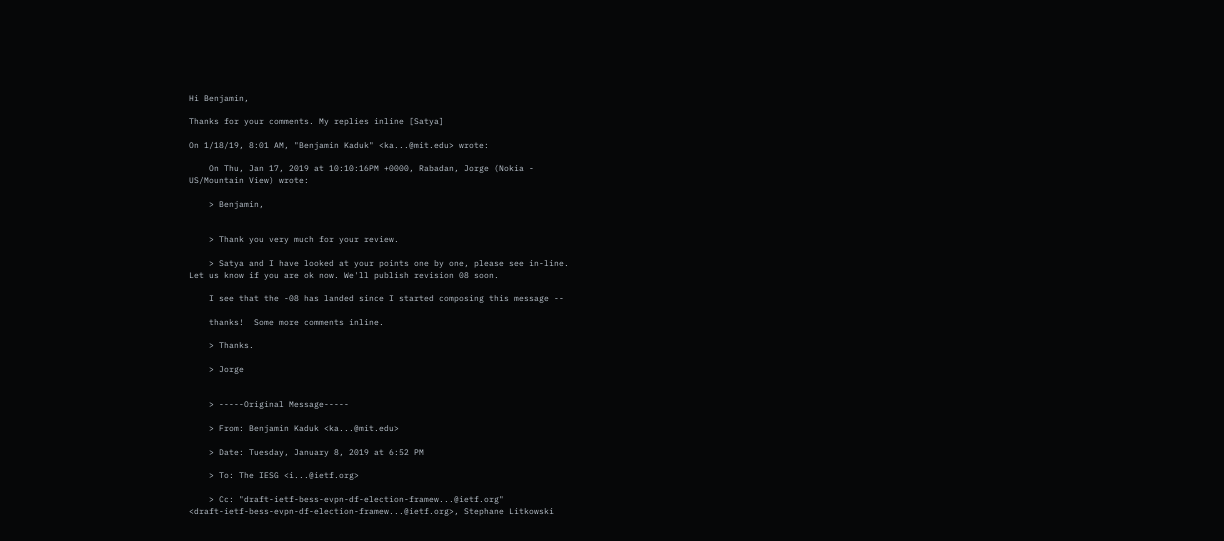Hi Benjamin,

Thanks for your comments. My replies inline [Satya]

On 1/18/19, 8:01 AM, "Benjamin Kaduk" <ka...@mit.edu> wrote:

    On Thu, Jan 17, 2019 at 10:10:16PM +0000, Rabadan, Jorge (Nokia -
US/Mountain View) wrote:

    > Benjamin,


    > Thank you very much for your review.

    > Satya and I have looked at your points one by one, please see in-line.
Let us know if you are ok now. We'll publish revision 08 soon.

    I see that the -08 has landed since I started composing this message --

    thanks!  Some more comments inline.

    > Thanks.

    > Jorge


    > -----Original Message-----

    > From: Benjamin Kaduk <ka...@mit.edu>

    > Date: Tuesday, January 8, 2019 at 6:52 PM

    > To: The IESG <i...@ietf.org>

    > Cc: "draft-ietf-bess-evpn-df-election-framew...@ietf.org"
<draft-ietf-bess-evpn-df-election-framew...@ietf.org>, Stephane Litkowski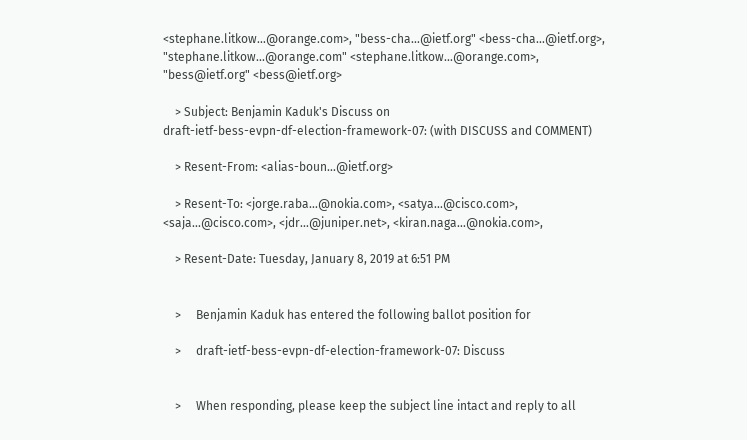<stephane.litkow...@orange.com>, "bess-cha...@ietf.org" <bess-cha...@ietf.org>,
"stephane.litkow...@orange.com" <stephane.litkow...@orange.com>,
"bess@ietf.org" <bess@ietf.org>

    > Subject: Benjamin Kaduk's Discuss on
draft-ietf-bess-evpn-df-election-framework-07: (with DISCUSS and COMMENT)

    > Resent-From: <alias-boun...@ietf.org>

    > Resent-To: <jorge.raba...@nokia.com>, <satya...@cisco.com>,
<saja...@cisco.com>, <jdr...@juniper.net>, <kiran.naga...@nokia.com>,

    > Resent-Date: Tuesday, January 8, 2019 at 6:51 PM


    >     Benjamin Kaduk has entered the following ballot position for

    >     draft-ietf-bess-evpn-df-election-framework-07: Discuss


    >     When responding, please keep the subject line intact and reply to all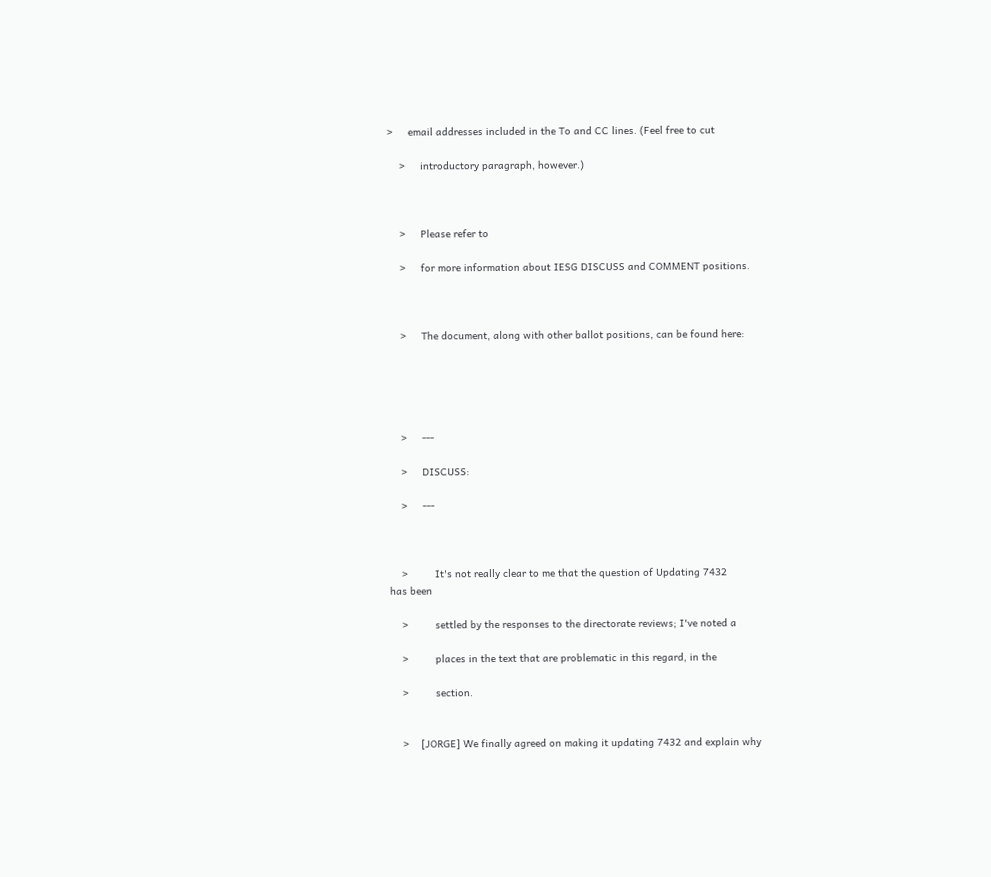>     email addresses included in the To and CC lines. (Feel free to cut

    >     introductory paragraph, however.)



    >     Please refer to

    >     for more information about IESG DISCUSS and COMMENT positions.



    >     The document, along with other ballot positions, can be found here:





    >     ---

    >     DISCUSS:

    >     ---



    >         It's not really clear to me that the question of Updating 7432
has been

    >         settled by the responses to the directorate reviews; I've noted a

    >         places in the text that are problematic in this regard, in the

    >         section.


    >    [JORGE] We finally agreed on making it updating 7432 and explain why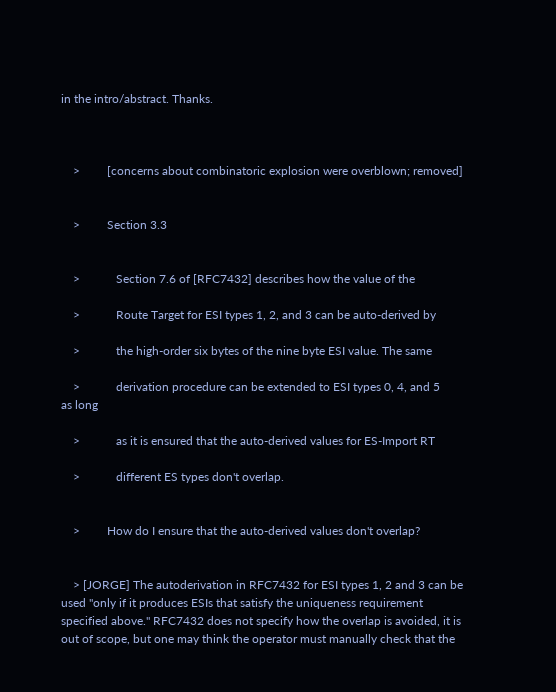in the intro/abstract. Thanks.



    >         [concerns about combinatoric explosion were overblown; removed]


    >         Section 3.3


    >            Section 7.6 of [RFC7432] describes how the value of the

    >            Route Target for ESI types 1, 2, and 3 can be auto-derived by

    >            the high-order six bytes of the nine byte ESI value. The same

    >            derivation procedure can be extended to ESI types 0, 4, and 5
as long

    >            as it is ensured that the auto-derived values for ES-Import RT

    >            different ES types don't overlap.


    >         How do I ensure that the auto-derived values don't overlap?


    > [JORGE] The autoderivation in RFC7432 for ESI types 1, 2 and 3 can be
used "only if it produces ESIs that satisfy the uniqueness requirement
specified above." RFC7432 does not specify how the overlap is avoided, it is
out of scope, but one may think the operator must manually check that the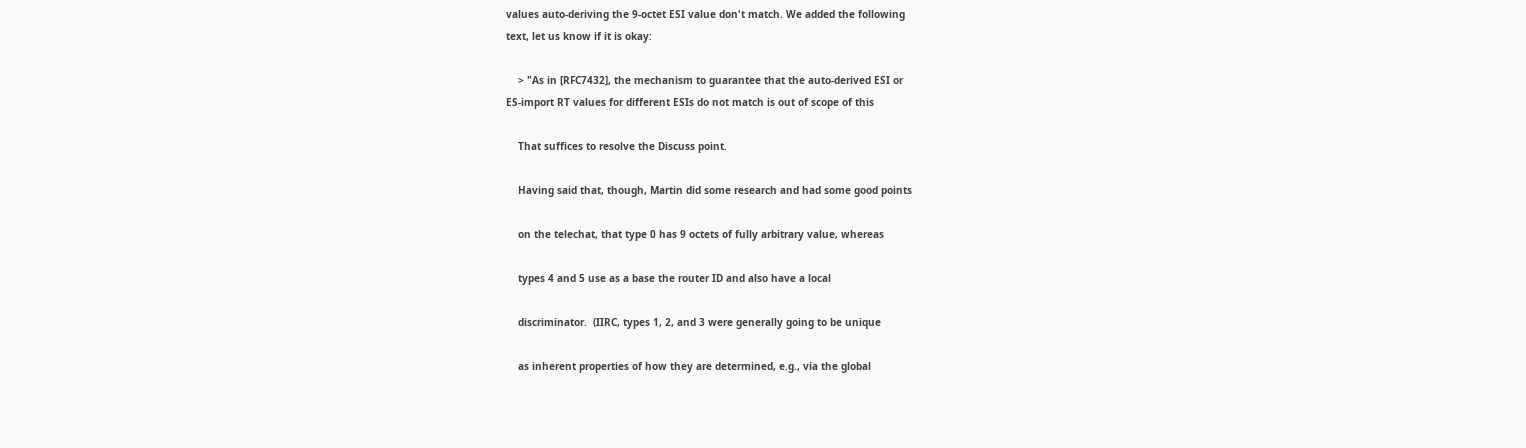values auto-deriving the 9-octet ESI value don't match. We added the following
text, let us know if it is okay:

    > "As in [RFC7432], the mechanism to guarantee that the auto-derived ESI or
ES-import RT values for different ESIs do not match is out of scope of this

    That suffices to resolve the Discuss point.

    Having said that, though, Martin did some research and had some good points

    on the telechat, that type 0 has 9 octets of fully arbitrary value, whereas

    types 4 and 5 use as a base the router ID and also have a local

    discriminator.  (IIRC, types 1, 2, and 3 were generally going to be unique

    as inherent properties of how they are determined, e.g., via the global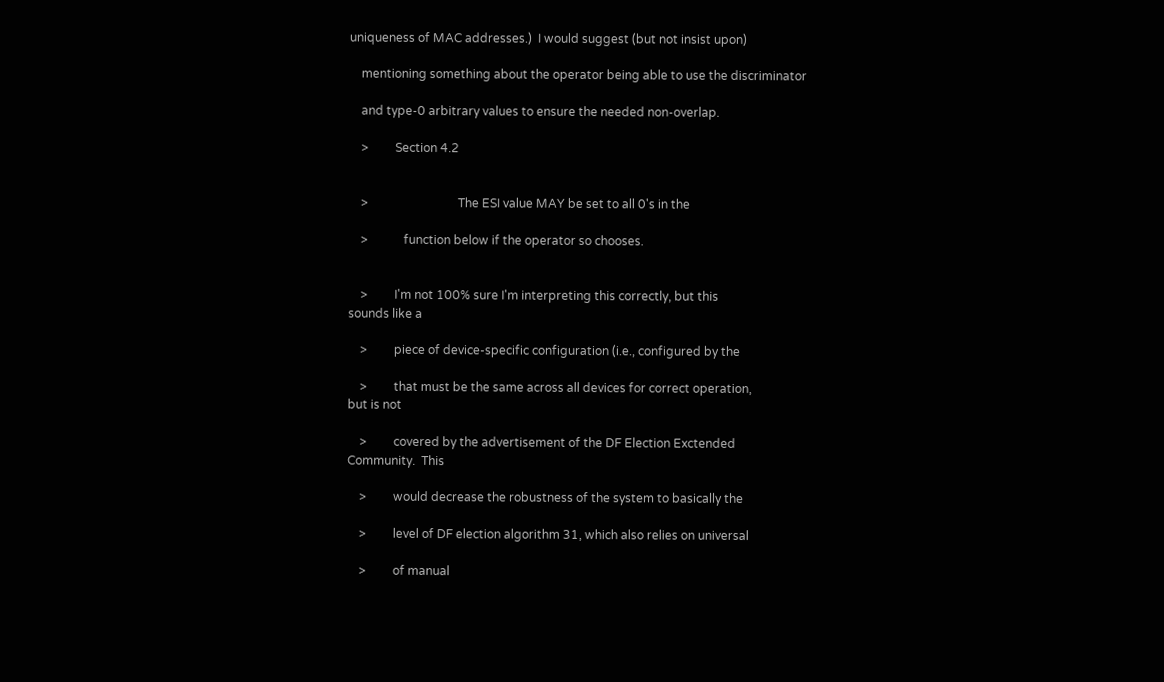uniqueness of MAC addresses.)  I would suggest (but not insist upon)

    mentioning something about the operator being able to use the discriminator

    and type-0 arbitrary values to ensure the needed non-overlap.

    >         Section 4.2


    >                              The ESI value MAY be set to all 0's in the

    >            function below if the operator so chooses.


    >         I'm not 100% sure I'm interpreting this correctly, but this
sounds like a

    >         piece of device-specific configuration (i.e., configured by the

    >         that must be the same across all devices for correct operation,
but is not

    >         covered by the advertisement of the DF Election Exctended
Community.  This

    >         would decrease the robustness of the system to basically the

    >         level of DF election algorithm 31, which also relies on universal

    >         of manual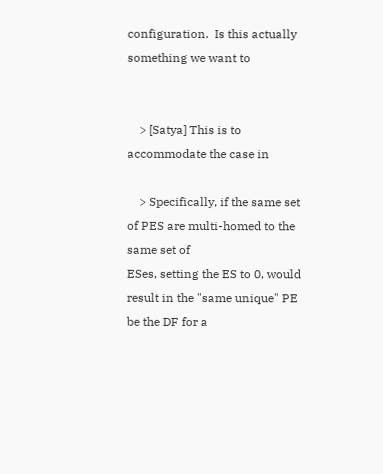configuration.  Is this actually something we want to


    > [Satya] This is to accommodate the case in

    > Specifically, if the same set of PES are multi-homed to the same set of
ESes, setting the ES to 0, would result in the "same unique" PE be the DF for a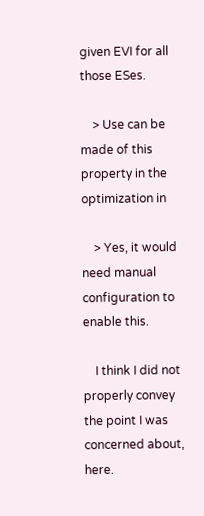given EVI for all those ESes.

    > Use can be made of this property in the optimization in

    > Yes, it would need manual configuration to enable this.

    I think I did not properly convey the point I was concerned about, here.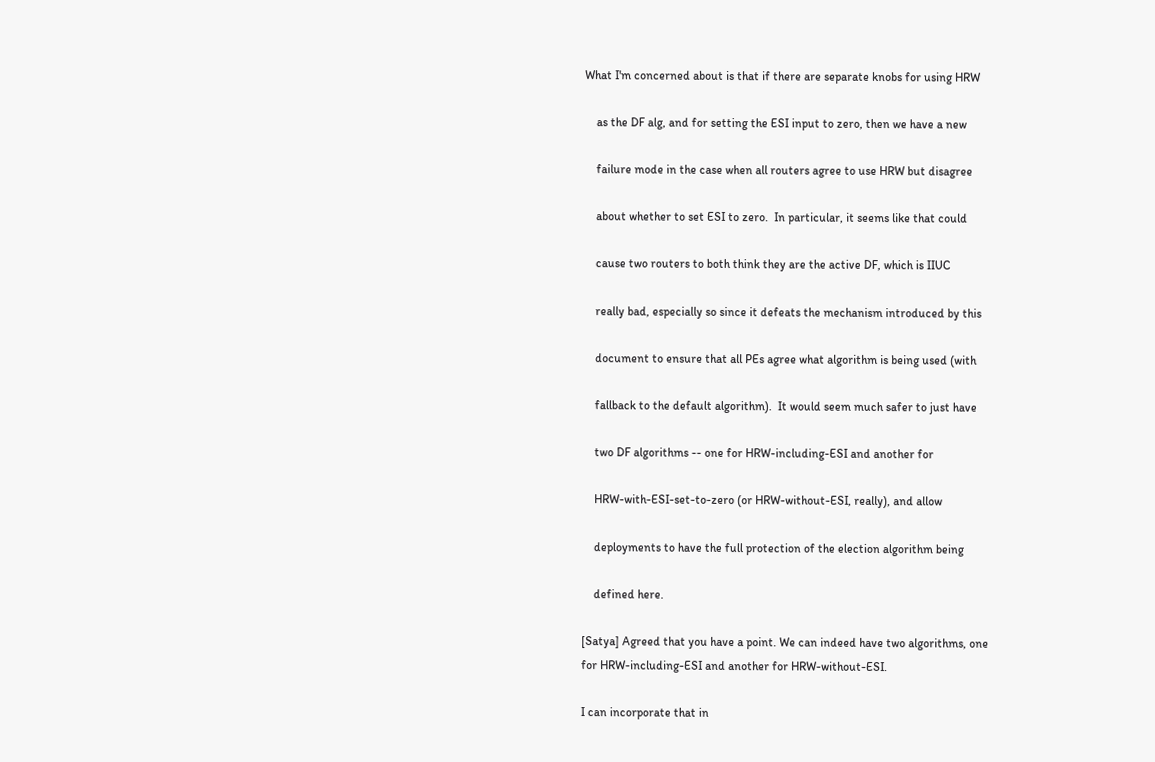What I'm concerned about is that if there are separate knobs for using HRW

    as the DF alg, and for setting the ESI input to zero, then we have a new

    failure mode in the case when all routers agree to use HRW but disagree

    about whether to set ESI to zero.  In particular, it seems like that could

    cause two routers to both think they are the active DF, which is IIUC

    really bad, especially so since it defeats the mechanism introduced by this

    document to ensure that all PEs agree what algorithm is being used (with

    fallback to the default algorithm).  It would seem much safer to just have

    two DF algorithms -- one for HRW-including-ESI and another for

    HRW-with-ESI-set-to-zero (or HRW-without-ESI, really), and allow

    deployments to have the full protection of the election algorithm being

    defined here.

[Satya] Agreed that you have a point. We can indeed have two algorithms, one
for HRW-including-ESI and another for HRW-without-ESI.

I can incorporate that in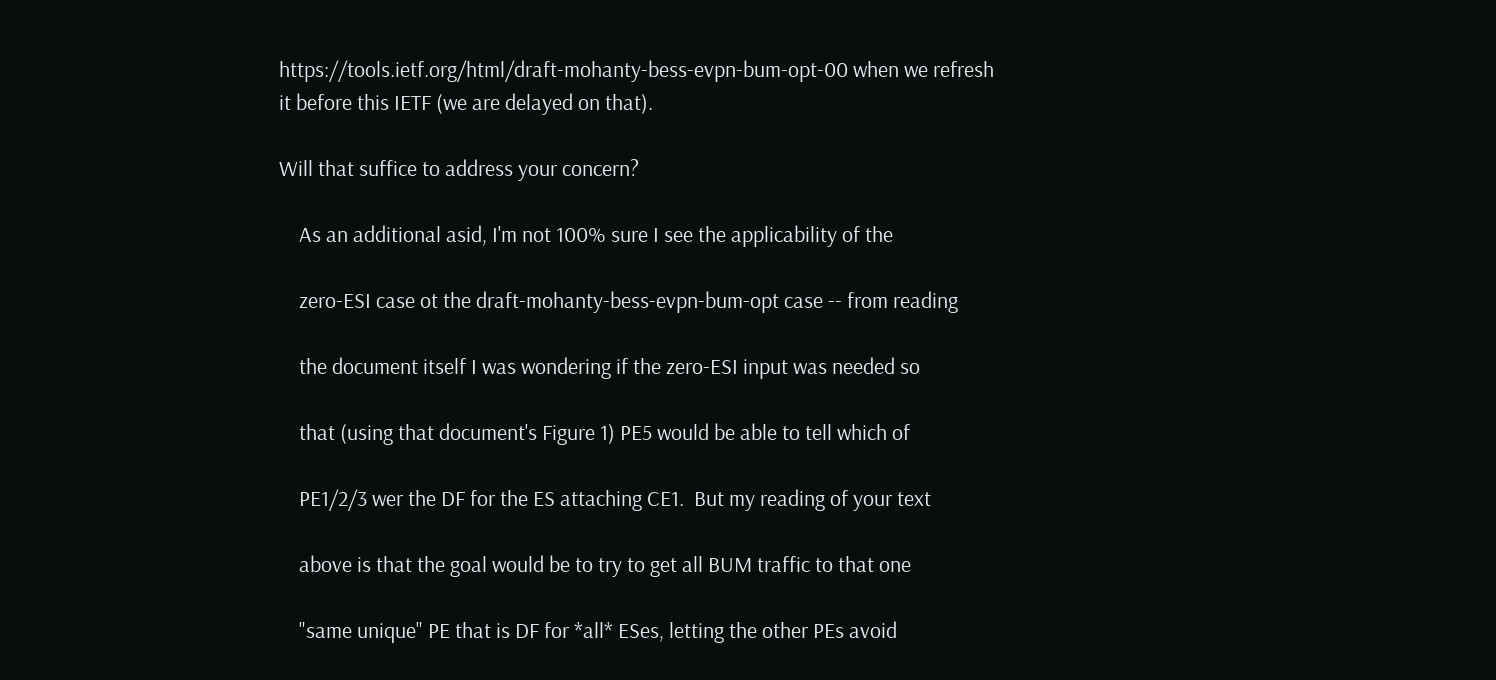https://tools.ietf.org/html/draft-mohanty-bess-evpn-bum-opt-00 when we refresh
it before this IETF (we are delayed on that).

Will that suffice to address your concern?

    As an additional asid, I'm not 100% sure I see the applicability of the

    zero-ESI case ot the draft-mohanty-bess-evpn-bum-opt case -- from reading

    the document itself I was wondering if the zero-ESI input was needed so

    that (using that document's Figure 1) PE5 would be able to tell which of

    PE1/2/3 wer the DF for the ES attaching CE1.  But my reading of your text

    above is that the goal would be to try to get all BUM traffic to that one

    "same unique" PE that is DF for *all* ESes, letting the other PEs avoid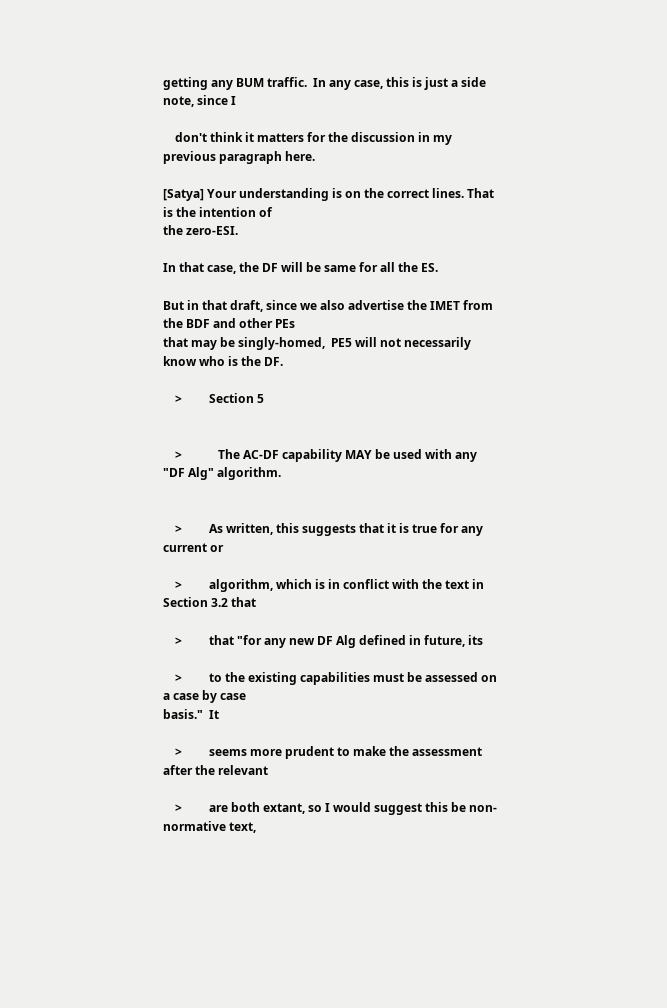getting any BUM traffic.  In any case, this is just a side note, since I

    don't think it matters for the discussion in my previous paragraph here.

[Satya] Your understanding is on the correct lines. That is the intention of
the zero-ESI.

In that case, the DF will be same for all the ES.

But in that draft, since we also advertise the IMET from the BDF and other PEs
that may be singly-homed,  PE5 will not necessarily know who is the DF.

    >         Section 5


    >            The AC-DF capability MAY be used with any "DF Alg" algorithm.


    >         As written, this suggests that it is true for any current or

    >         algorithm, which is in conflict with the text in Section 3.2 that

    >         that "for any new DF Alg defined in future, its

    >         to the existing capabilities must be assessed on a case by case
basis."  It

    >         seems more prudent to make the assessment after the relevant

    >         are both extant, so I would suggest this be non-normative text,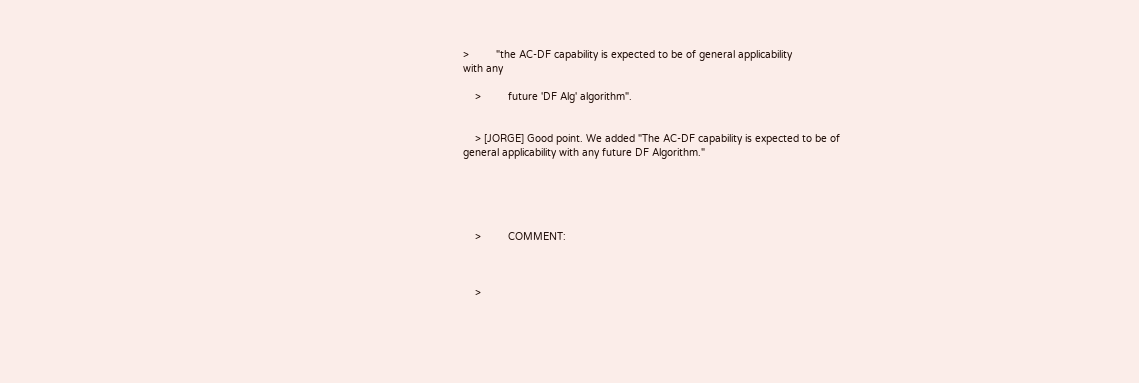>         "the AC-DF capability is expected to be of general applicability
with any

    >         future 'DF Alg' algorithm".


    > [JORGE] Good point. We added "The AC-DF capability is expected to be of
general applicability with any future DF Algorithm."





    >         COMMENT:



    >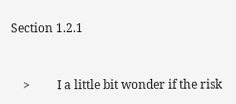Section 1.2.1


    >         I a little bit wonder if the risk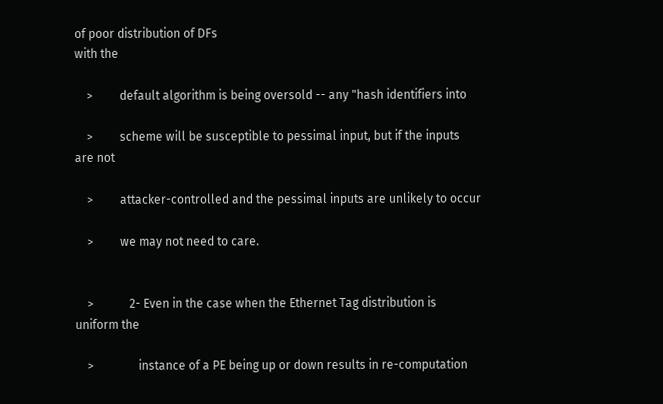of poor distribution of DFs
with the

    >         default algorithm is being oversold -- any "hash identifiers into

    >         scheme will be susceptible to pessimal input, but if the inputs
are not

    >         attacker-controlled and the pessimal inputs are unlikely to occur

    >         we may not need to care.


    >            2- Even in the case when the Ethernet Tag distribution is
uniform the

    >               instance of a PE being up or down results in re-computation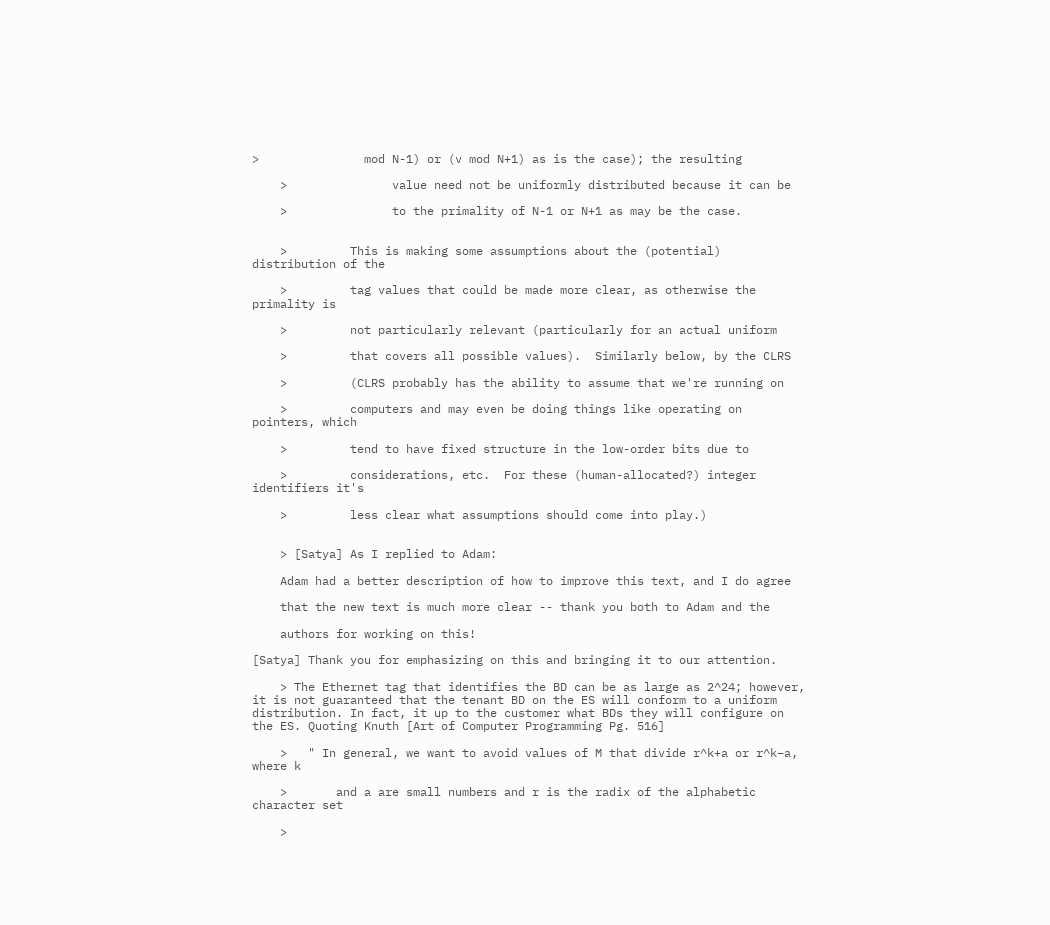>               mod N-1) or (v mod N+1) as is the case); the resulting

    >               value need not be uniformly distributed because it can be

    >               to the primality of N-1 or N+1 as may be the case.


    >         This is making some assumptions about the (potential)
distribution of the

    >         tag values that could be made more clear, as otherwise the
primality is

    >         not particularly relevant (particularly for an actual uniform

    >         that covers all possible values).  Similarly below, by the CLRS

    >         (CLRS probably has the ability to assume that we're running on

    >         computers and may even be doing things like operating on
pointers, which

    >         tend to have fixed structure in the low-order bits due to

    >         considerations, etc.  For these (human-allocated?) integer
identifiers it's

    >         less clear what assumptions should come into play.)


    > [Satya] As I replied to Adam:

    Adam had a better description of how to improve this text, and I do agree

    that the new text is much more clear -- thank you both to Adam and the

    authors for working on this!

[Satya] Thank you for emphasizing on this and bringing it to our attention.

    > The Ethernet tag that identifies the BD can be as large as 2^24; however,
it is not guaranteed that the tenant BD on the ES will conform to a uniform
distribution. In fact, it up to the customer what BDs they will configure on
the ES. Quoting Knuth [Art of Computer Programming Pg. 516]

    >   " In general, we want to avoid values of M that divide r^k+a or r^k−a,
where k

    >       and a are small numbers and r is the radix of the alphabetic
character set

    >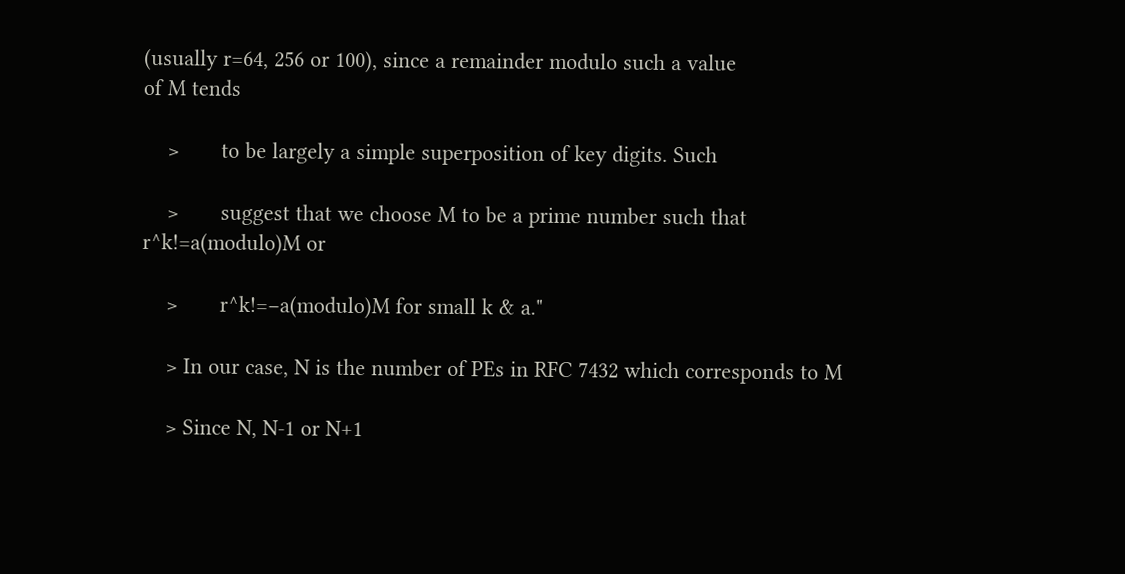(usually r=64, 256 or 100), since a remainder modulo such a value
of M tends

    >       to be largely a simple superposition of key digits. Such

    >       suggest that we choose M to be a prime number such that
r^k!=a(modulo)M or

    >       r^k!=−a(modulo)M for small k & a."

    > In our case, N is the number of PEs in RFC 7432 which corresponds to M

    > Since N, N-1 or N+1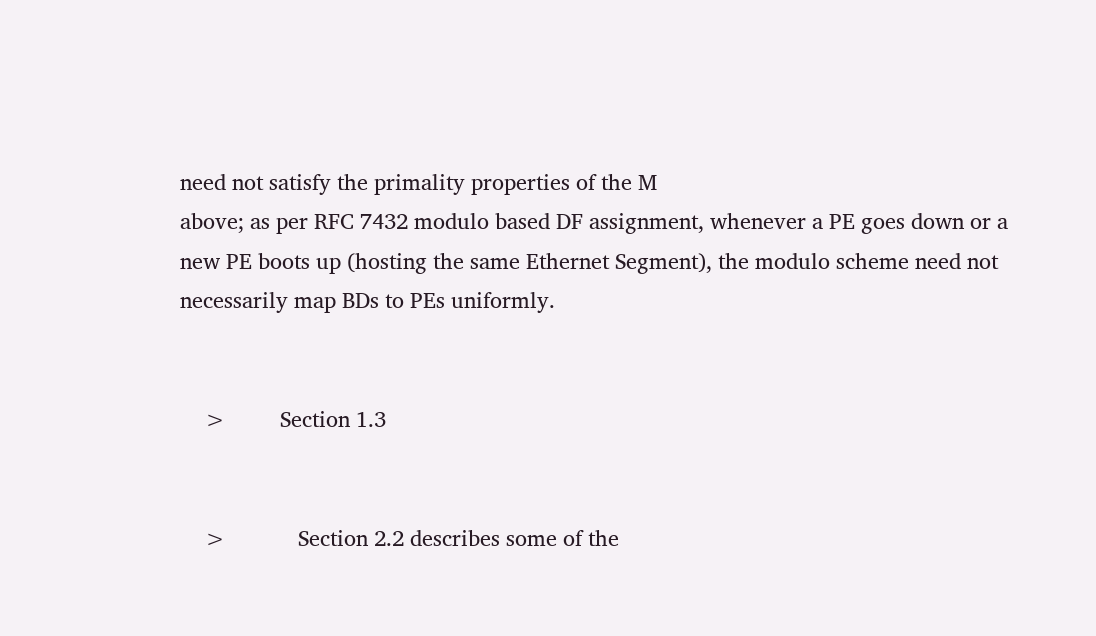need not satisfy the primality properties of the M
above; as per RFC 7432 modulo based DF assignment, whenever a PE goes down or a
new PE boots up (hosting the same Ethernet Segment), the modulo scheme need not
necessarily map BDs to PEs uniformly.


    >         Section 1.3


    >            Section 2.2 describes some of the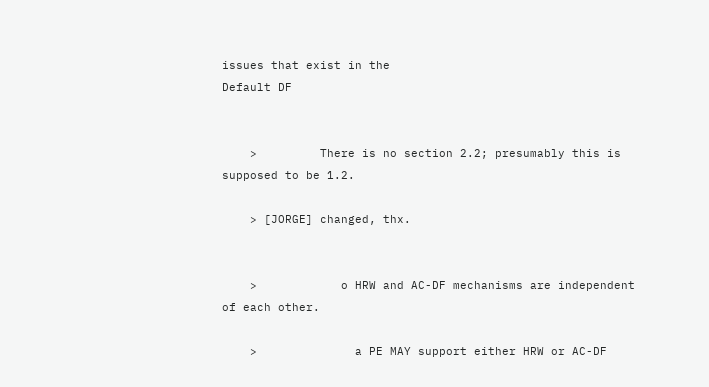issues that exist in the
Default DF


    >         There is no section 2.2; presumably this is supposed to be 1.2.

    > [JORGE] changed, thx.


    >            o HRW and AC-DF mechanisms are independent of each other.

    >              a PE MAY support either HRW or AC-DF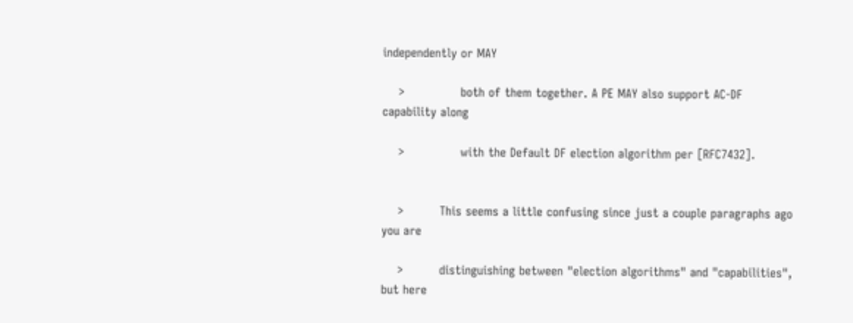independently or MAY

    >              both of them together. A PE MAY also support AC-DF
capability along

    >              with the Default DF election algorithm per [RFC7432].


    >         This seems a little confusing since just a couple paragraphs ago
you are

    >         distinguishing between "election algorithms" and "capabilities",
but here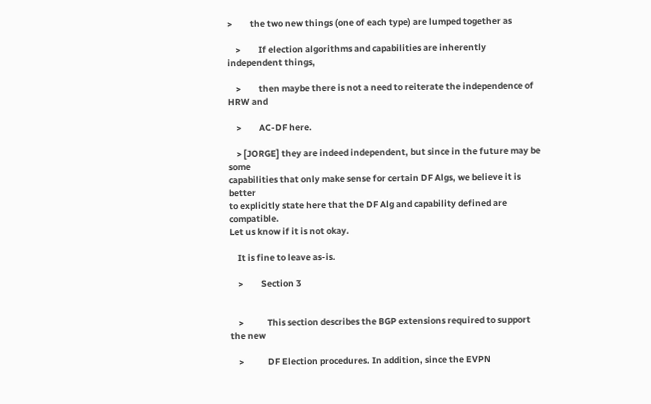>         the two new things (one of each type) are lumped together as

    >         If election algorithms and capabilities are inherently
independent things,

    >         then maybe there is not a need to reiterate the independence of
HRW and

    >         AC-DF here.

    > [JORGE] they are indeed independent, but since in the future may be some
capabilities that only make sense for certain DF Algs, we believe it is better
to explicitly state here that the DF Alg and capability defined are compatible.
Let us know if it is not okay.

    It is fine to leave as-is.

    >         Section 3


    >            This section describes the BGP extensions required to support
the new

    >            DF Election procedures. In addition, since the EVPN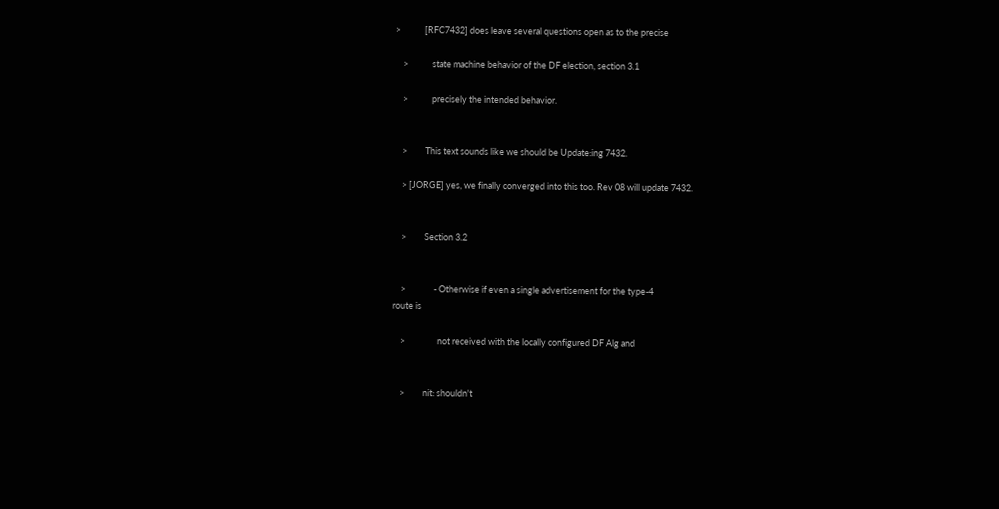>            [RFC7432] does leave several questions open as to the precise

    >            state machine behavior of the DF election, section 3.1

    >            precisely the intended behavior.


    >         This text sounds like we should be Update:ing 7432.

    > [JORGE] yes, we finally converged into this too. Rev 08 will update 7432.


    >         Section 3.2


    >              - Otherwise if even a single advertisement for the type-4
route is

    >                not received with the locally configured DF Alg and


    >         nit: shouldn't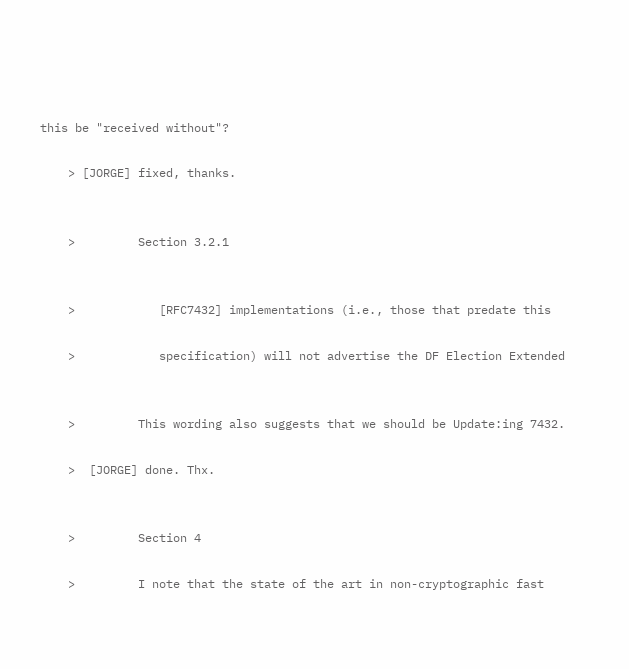this be "received without"?

    > [JORGE] fixed, thanks.


    >         Section 3.2.1


    >            [RFC7432] implementations (i.e., those that predate this

    >            specification) will not advertise the DF Election Extended


    >         This wording also suggests that we should be Update:ing 7432.

    >  [JORGE] done. Thx.


    >         Section 4

    >         I note that the state of the art in non-cryptographic fast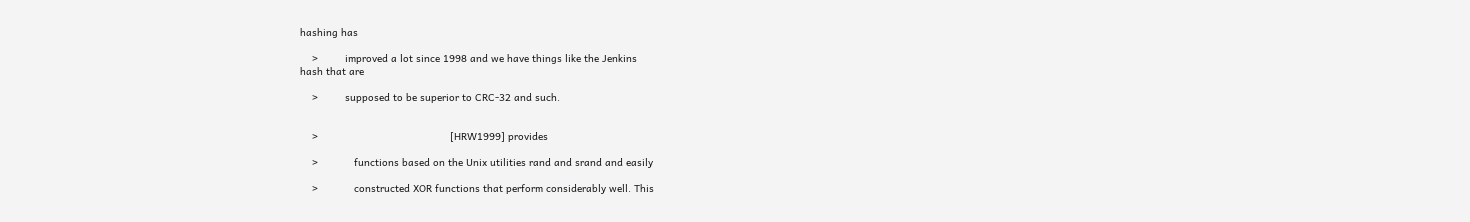hashing has

    >         improved a lot since 1998 and we have things like the Jenkins
hash that are

    >         supposed to be superior to CRC-32 and such.


    >                                            [HRW1999] provides

    >            functions based on the Unix utilities rand and srand and easily

    >            constructed XOR functions that perform considerably well. This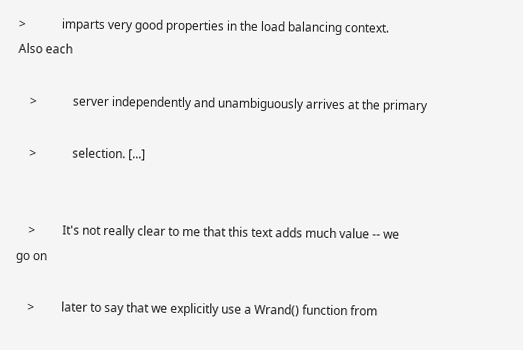>            imparts very good properties in the load balancing context.
Also each

    >            server independently and unambiguously arrives at the primary

    >            selection. [...]


    >         It's not really clear to me that this text adds much value -- we
go on

    >         later to say that we explicitly use a Wrand() function from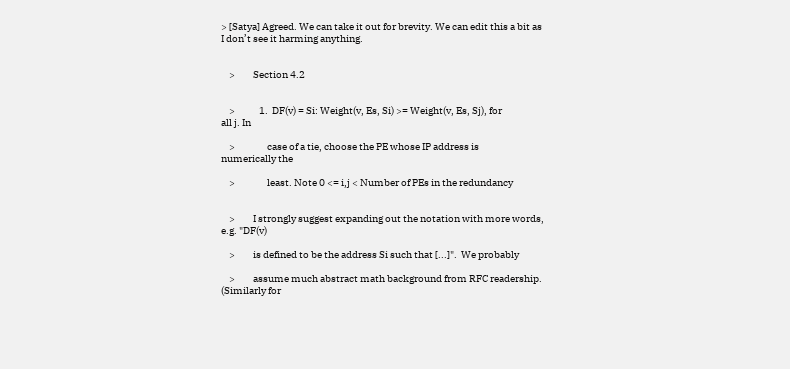> [Satya] Agreed. We can take it out for brevity. We can edit this a bit as
I don’t see it harming anything.


    >         Section 4.2


    >            1.  DF(v) = Si: Weight(v, Es, Si) >= Weight(v, Es, Sj), for
all j. In

    >                case of a tie, choose the PE whose IP address is
numerically the

    >                least. Note 0 <= i,j < Number of PEs in the redundancy


    >         I strongly suggest expanding out the notation with more words,
e.g. "DF(v)

    >         is defined to be the address Si such that [...]".  We probably

    >         assume much abstract math background from RFC readership.
(Similarly for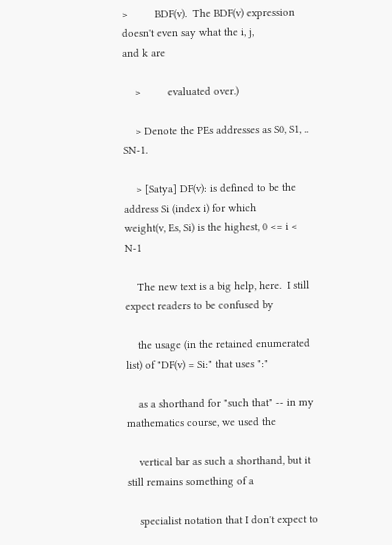>         BDF(v).  The BDF(v) expression doesn't even say what the i, j,
and k are

    >         evaluated over.)

    > Denote the PEs addresses as S0, S1, .. SN-1.

    > [Satya] DF(v): is defined to be the address Si (index i) for which
weight(v, Es, Si) is the highest, 0 <= i < N-1

    The new text is a big help, here.  I still expect readers to be confused by

    the usage (in the retained enumerated list) of "DF(v) = Si:" that uses ":"

    as a shorthand for "such that" -- in my mathematics course, we used the

    vertical bar as such a shorthand, but it still remains something of a

    specialist notation that I don't expect to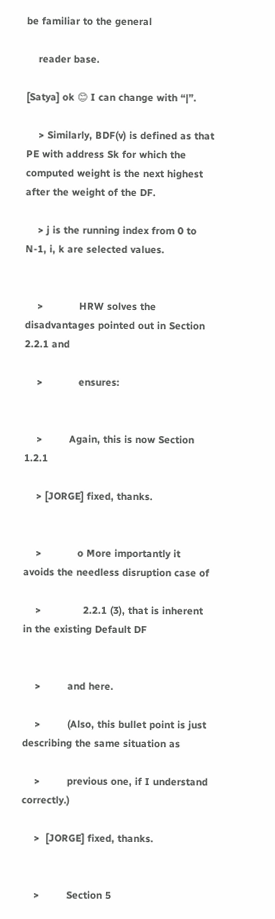be familiar to the general

    reader base.

[Satya] ok 😊 I can change with “|”.

    > Similarly, BDF(v) is defined as that PE with address Sk for which the
computed weight is the next highest after the weight of the DF.

    > j is the running index from 0 to N-1, i, k are selected values.


    >            HRW solves the disadvantages pointed out in Section 2.2.1 and

    >            ensures:


    >         Again, this is now Section 1.2.1

    > [JORGE] fixed, thanks.


    >            o More importantly it avoids the needless disruption case of

    >              2.2.1 (3), that is inherent in the existing Default DF


    >         and here.

    >         (Also, this bullet point is just describing the same situation as

    >         previous one, if I understand correctly.)

    >  [JORGE] fixed, thanks.


    >         Section 5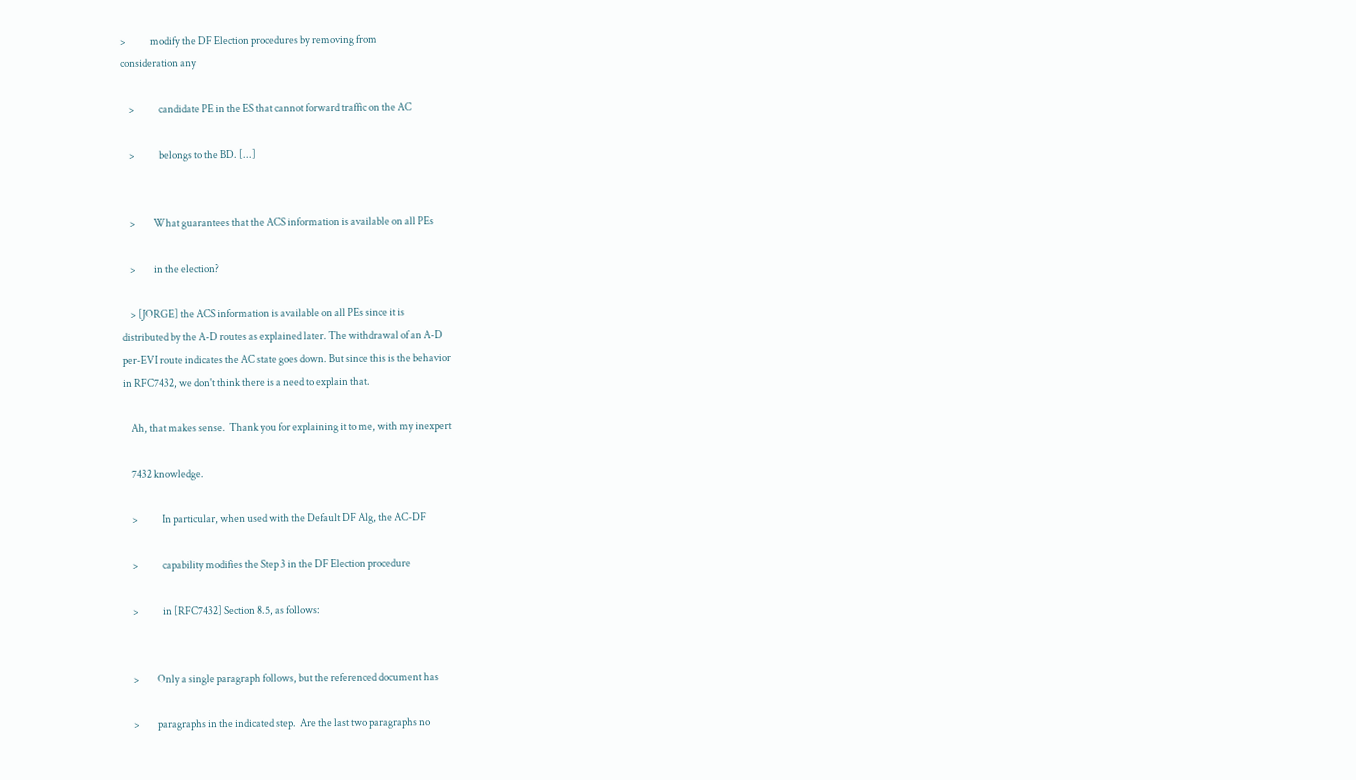>            modify the DF Election procedures by removing from
consideration any

    >            candidate PE in the ES that cannot forward traffic on the AC

    >            belongs to the BD. [...]


    >         What guarantees that the ACS information is available on all PEs

    >         in the election?

    > [JORGE] the ACS information is available on all PEs since it is
distributed by the A-D routes as explained later. The withdrawal of an A-D
per-EVI route indicates the AC state goes down. But since this is the behavior
in RFC7432, we don't think there is a need to explain that.

    Ah, that makes sense.  Thank you for explaining it to me, with my inexpert

    7432 knowledge.

    >            In particular, when used with the Default DF Alg, the AC-DF

    >            capability modifies the Step 3 in the DF Election procedure

    >            in [RFC7432] Section 8.5, as follows:


    >         Only a single paragraph follows, but the referenced document has

    >         paragraphs in the indicated step.  Are the last two paragraphs no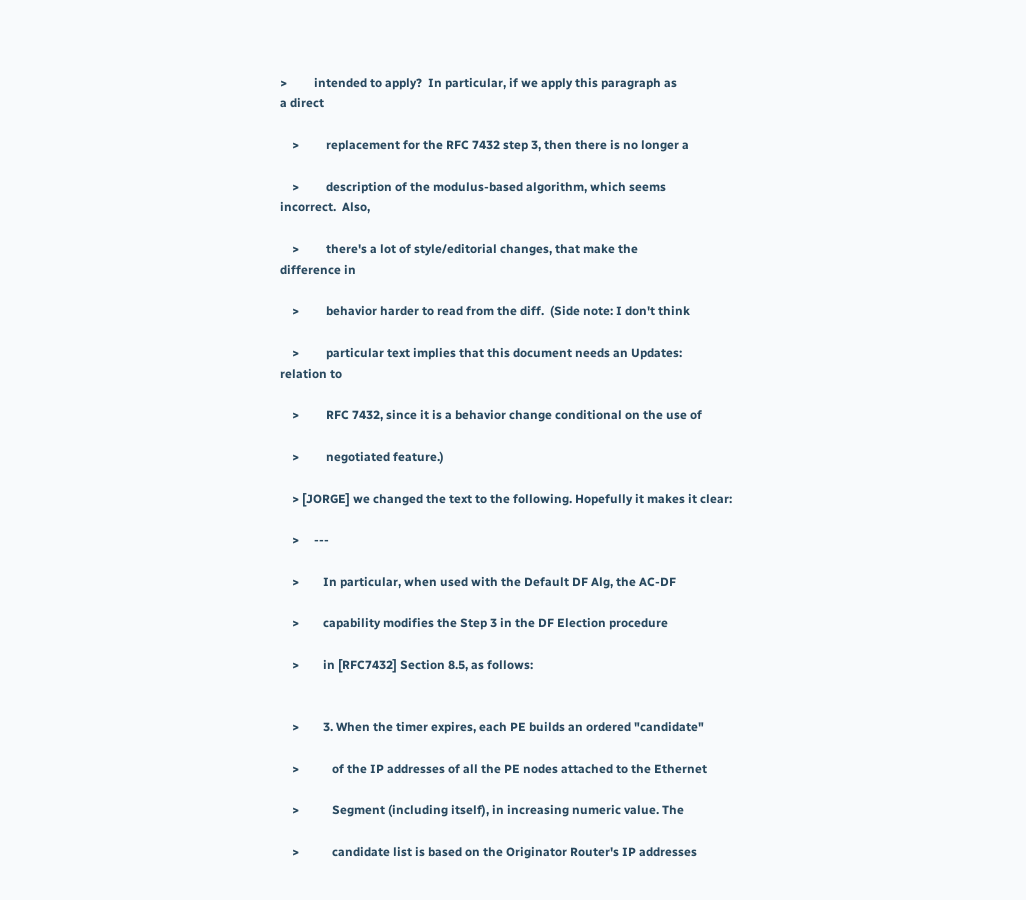>         intended to apply?  In particular, if we apply this paragraph as
a direct

    >         replacement for the RFC 7432 step 3, then there is no longer a

    >         description of the modulus-based algorithm, which seems
incorrect.  Also,

    >         there's a lot of style/editorial changes, that make the
difference in

    >         behavior harder to read from the diff.  (Side note: I don't think

    >         particular text implies that this document needs an Updates:
relation to

    >         RFC 7432, since it is a behavior change conditional on the use of

    >         negotiated feature.)

    > [JORGE] we changed the text to the following. Hopefully it makes it clear:

    >     ---

    >        In particular, when used with the Default DF Alg, the AC-DF

    >        capability modifies the Step 3 in the DF Election procedure

    >        in [RFC7432] Section 8.5, as follows:


    >        3. When the timer expires, each PE builds an ordered "candidate"

    >           of the IP addresses of all the PE nodes attached to the Ethernet

    >           Segment (including itself), in increasing numeric value. The

    >           candidate list is based on the Originator Router's IP addresses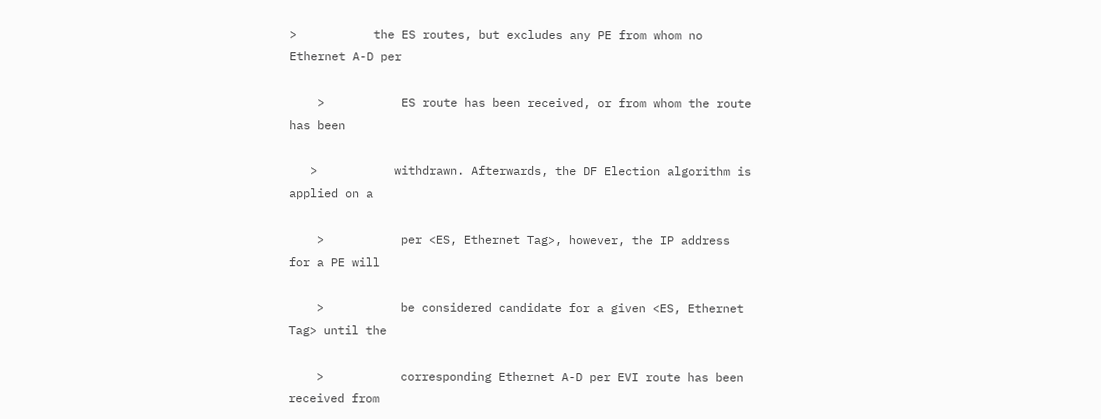>           the ES routes, but excludes any PE from whom no Ethernet A-D per

    >           ES route has been received, or from whom the route has been

   >           withdrawn. Afterwards, the DF Election algorithm is applied on a

    >           per <ES, Ethernet Tag>, however, the IP address for a PE will

    >           be considered candidate for a given <ES, Ethernet Tag> until the

    >           corresponding Ethernet A-D per EVI route has been received from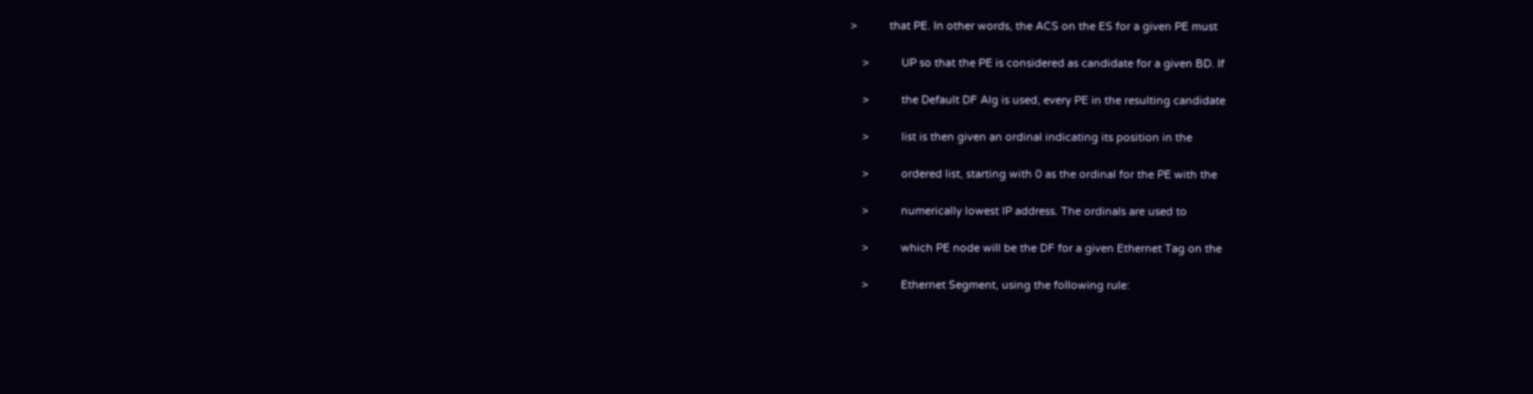>           that PE. In other words, the ACS on the ES for a given PE must

    >           UP so that the PE is considered as candidate for a given BD. If

    >           the Default DF Alg is used, every PE in the resulting candidate

    >           list is then given an ordinal indicating its position in the

    >           ordered list, starting with 0 as the ordinal for the PE with the

    >           numerically lowest IP address. The ordinals are used to

    >           which PE node will be the DF for a given Ethernet Tag on the

    >           Ethernet Segment, using the following rule: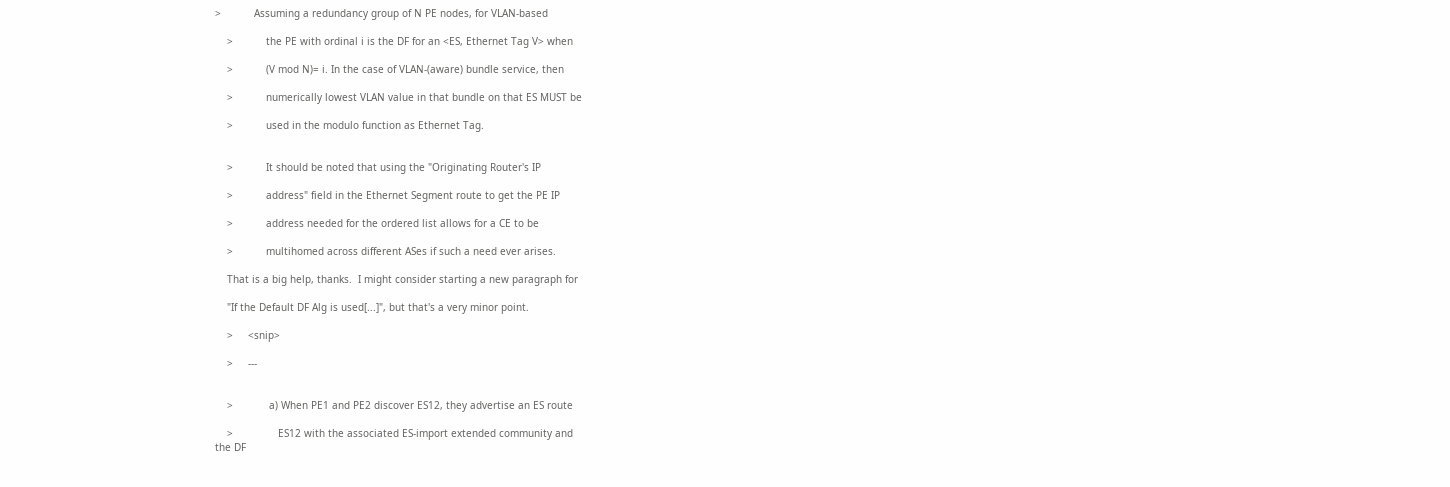>           Assuming a redundancy group of N PE nodes, for VLAN-based

    >           the PE with ordinal i is the DF for an <ES, Ethernet Tag V> when

    >           (V mod N)= i. In the case of VLAN-(aware) bundle service, then

    >           numerically lowest VLAN value in that bundle on that ES MUST be

    >           used in the modulo function as Ethernet Tag.


    >           It should be noted that using the "Originating Router's IP

    >           address" field in the Ethernet Segment route to get the PE IP

    >           address needed for the ordered list allows for a CE to be

    >           multihomed across different ASes if such a need ever arises.

    That is a big help, thanks.  I might consider starting a new paragraph for

    "If the Default DF Alg is used[...]", but that's a very minor point.

    >     <snip>

    >     ---


    >            a) When PE1 and PE2 discover ES12, they advertise an ES route

    >               ES12 with the associated ES-import extended community and
the DF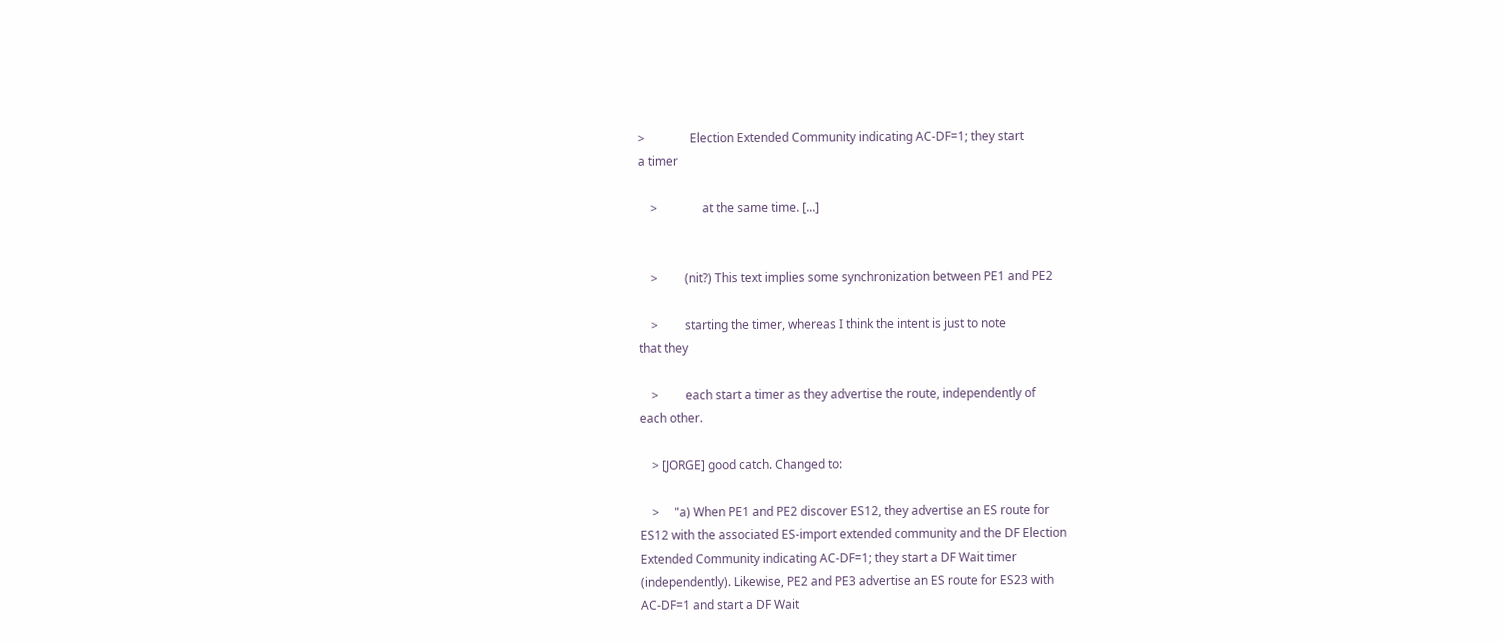>               Election Extended Community indicating AC-DF=1; they start
a timer

    >               at the same time. [...]


    >         (nit?) This text implies some synchronization between PE1 and PE2

    >         starting the timer, whereas I think the intent is just to note
that they

    >         each start a timer as they advertise the route, independently of
each other.

    > [JORGE] good catch. Changed to:

    >     "a) When PE1 and PE2 discover ES12, they advertise an ES route for
ES12 with the associated ES-import extended community and the DF Election
Extended Community indicating AC-DF=1; they start a DF Wait timer
(independently). Likewise, PE2 and PE3 advertise an ES route for ES23 with
AC-DF=1 and start a DF Wait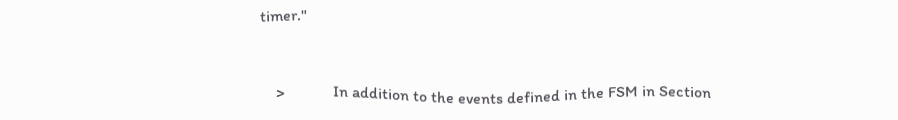timer."



    >            In addition to the events defined in the FSM in Section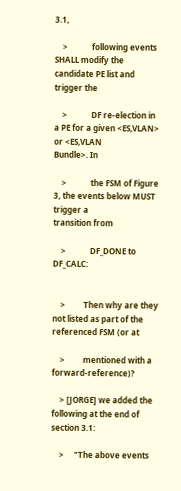3.1,

    >            following events SHALL modify the candidate PE list and
trigger the

    >            DF re-election in a PE for a given <ES,VLAN> or <ES,VLAN
Bundle>. In

    >            the FSM of Figure 3, the events below MUST trigger a
transition from

    >            DF_DONE to DF_CALC:


    >         Then why are they not listed as part of the referenced FSM (or at

    >         mentioned with a forward-reference)?

    > [JORGE] we added the following at the end of section 3.1:

    >     "The above events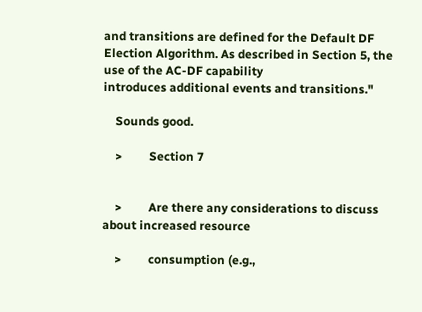and transitions are defined for the Default DF
Election Algorithm. As described in Section 5, the use of the AC-DF capability
introduces additional events and transitions."

    Sounds good.

    >         Section 7


    >         Are there any considerations to discuss about increased resource

    >         consumption (e.g.,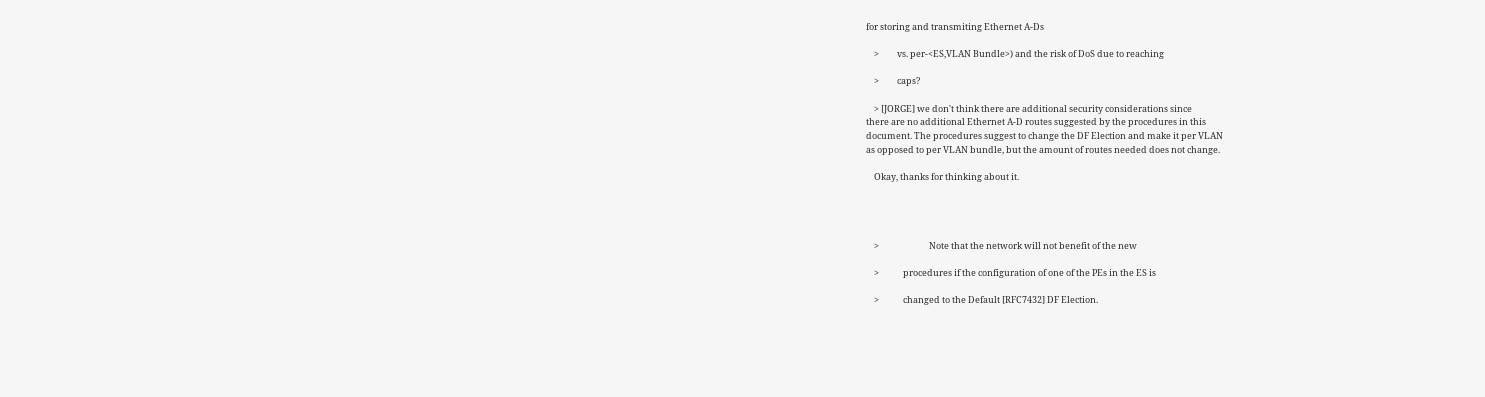for storing and transmiting Ethernet A-Ds

    >         vs. per-<ES,VLAN Bundle>) and the risk of DoS due to reaching

    >         caps?

    > [JORGE] we don't think there are additional security considerations since
there are no additional Ethernet A-D routes suggested by the procedures in this
document. The procedures suggest to change the DF Election and make it per VLAN
as opposed to per VLAN bundle, but the amount of routes needed does not change.

    Okay, thanks for thinking about it.




    >                         Note that the network will not benefit of the new

    >            procedures if the configuration of one of the PEs in the ES is

    >            changed to the Default [RFC7432] DF Election.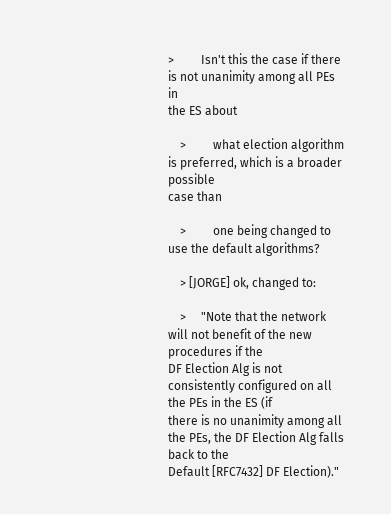>         Isn't this the case if there is not unanimity among all PEs in
the ES about

    >         what election algorithm is preferred, which is a broader possible
case than

    >         one being changed to use the default algorithms?

    > [JORGE] ok, changed to:

    >     "Note that the network will not benefit of the new procedures if the
DF Election Alg is not consistently configured on all the PEs in the ES (if
there is no unanimity among all the PEs, the DF Election Alg falls back to the
Default [RFC7432] DF Election)."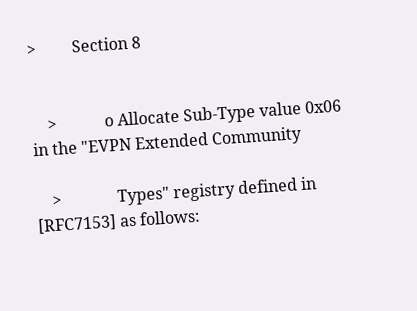>         Section 8


    >            o Allocate Sub-Type value 0x06 in the "EVPN Extended Community

    >              Types" registry defined in [RFC7153] as follows: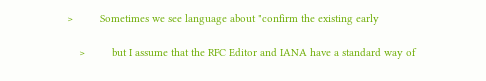>         Sometimes we see language about "confirm the existing early

    >         but I assume that the RFC Editor and IANA have a standard way of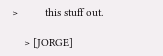>         this stuff out.

    > [JORGE]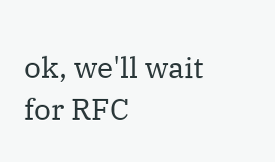ok, we'll wait for RFC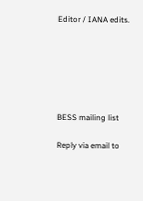Editor / IANA edits.






BESS mailing list

Reply via email to